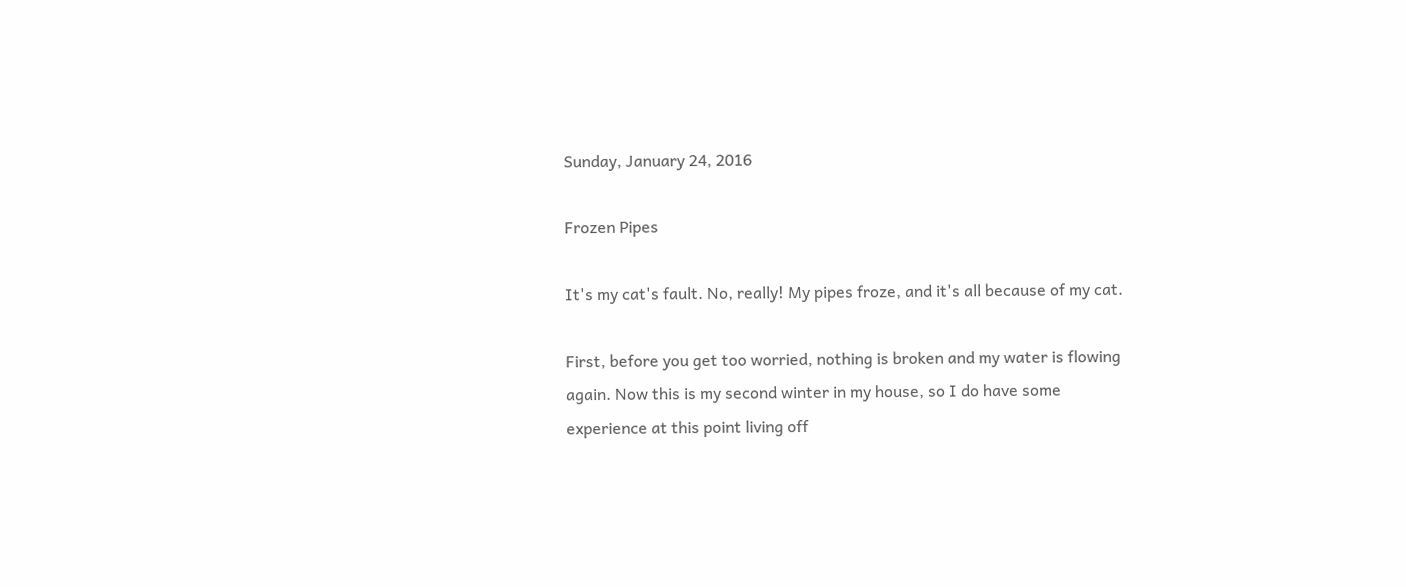Sunday, January 24, 2016

Frozen Pipes

It's my cat's fault. No, really! My pipes froze, and it's all because of my cat.

First, before you get too worried, nothing is broken and my water is flowing again. Now this is my second winter in my house, so I do have some experience at this point living off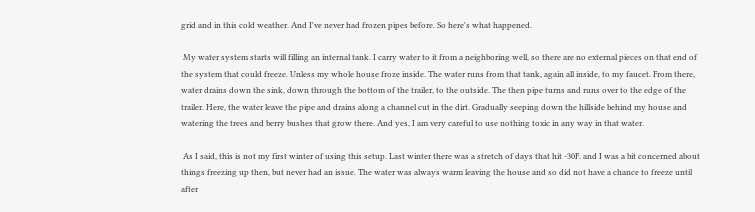grid and in this cold weather. And I've never had frozen pipes before. So here's what happened.

 My water system starts will filling an internal tank. I carry water to it from a neighboring well, so there are no external pieces on that end of the system that could freeze. Unless my whole house froze inside. The water runs from that tank, again all inside, to my faucet. From there, water drains down the sink, down through the bottom of the trailer, to the outside. The then pipe turns and runs over to the edge of the trailer. Here, the water leave the pipe and drains along a channel cut in the dirt. Gradually seeping down the hillside behind my house and watering the trees and berry bushes that grow there. And yes, I am very careful to use nothing toxic in any way in that water.

 As I said, this is not my first winter of using this setup. Last winter there was a stretch of days that hit -30F. and I was a bit concerned about things freezing up then, but never had an issue. The water was always warm leaving the house and so did not have a chance to freeze until after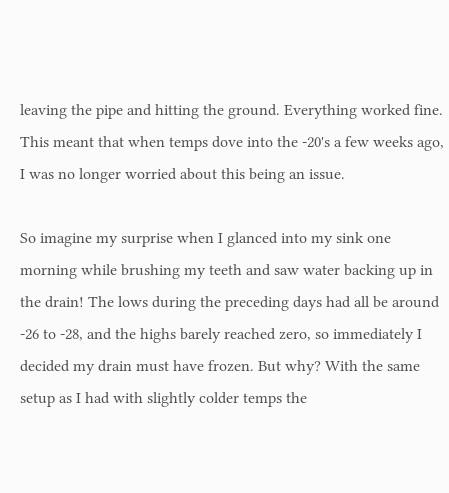leaving the pipe and hitting the ground. Everything worked fine. This meant that when temps dove into the -20's a few weeks ago, I was no longer worried about this being an issue.

So imagine my surprise when I glanced into my sink one morning while brushing my teeth and saw water backing up in the drain! The lows during the preceding days had all be around -26 to -28, and the highs barely reached zero, so immediately I decided my drain must have frozen. But why? With the same setup as I had with slightly colder temps the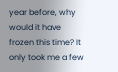year before, why would it have frozen this time? It only took me a few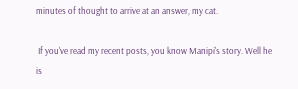minutes of thought to arrive at an answer, my cat.

 If you've read my recent posts, you know Manipi's story. Well he is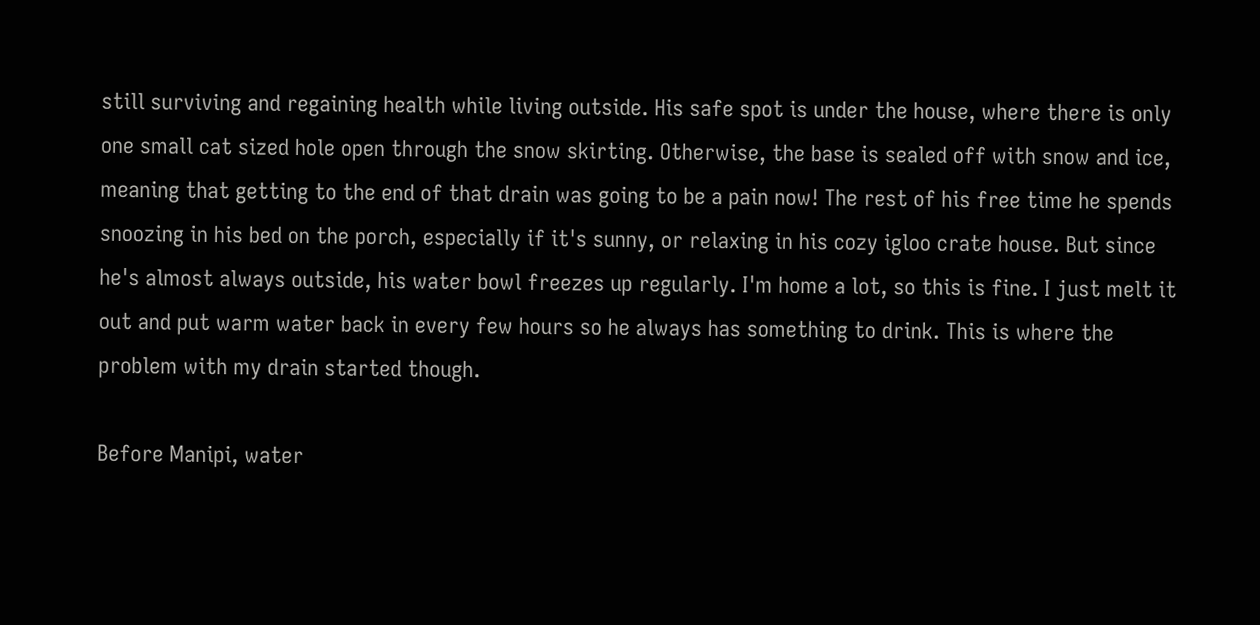still surviving and regaining health while living outside. His safe spot is under the house, where there is only one small cat sized hole open through the snow skirting. Otherwise, the base is sealed off with snow and ice, meaning that getting to the end of that drain was going to be a pain now! The rest of his free time he spends snoozing in his bed on the porch, especially if it's sunny, or relaxing in his cozy igloo crate house. But since he's almost always outside, his water bowl freezes up regularly. I'm home a lot, so this is fine. I just melt it out and put warm water back in every few hours so he always has something to drink. This is where the problem with my drain started though.

Before Manipi, water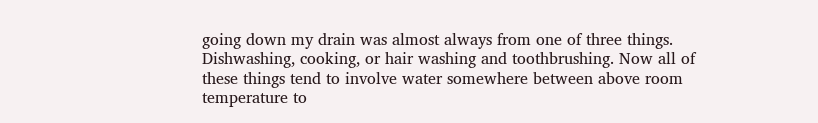going down my drain was almost always from one of three things. Dishwashing, cooking, or hair washing and toothbrushing. Now all of these things tend to involve water somewhere between above room temperature to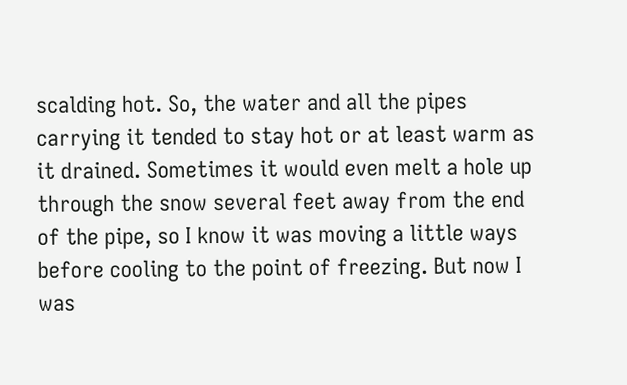scalding hot. So, the water and all the pipes carrying it tended to stay hot or at least warm as it drained. Sometimes it would even melt a hole up through the snow several feet away from the end of the pipe, so I know it was moving a little ways before cooling to the point of freezing. But now I was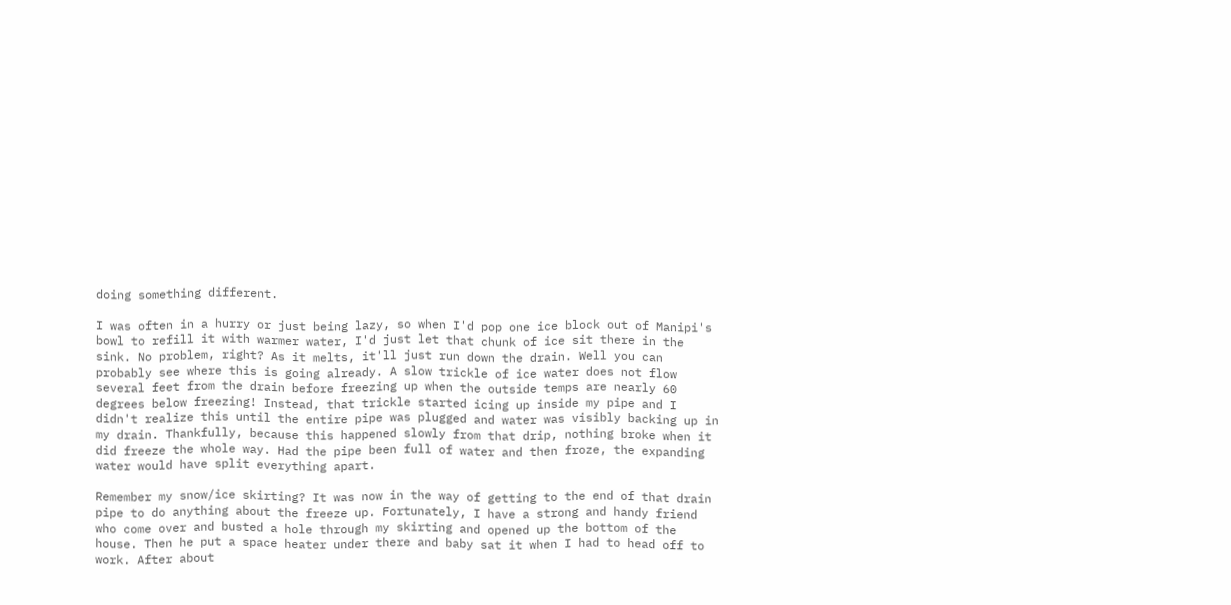doing something different.

I was often in a hurry or just being lazy, so when I'd pop one ice block out of Manipi's bowl to refill it with warmer water, I'd just let that chunk of ice sit there in the sink. No problem, right? As it melts, it'll just run down the drain. Well you can probably see where this is going already. A slow trickle of ice water does not flow several feet from the drain before freezing up when the outside temps are nearly 60 degrees below freezing! Instead, that trickle started icing up inside my pipe and I didn't realize this until the entire pipe was plugged and water was visibly backing up in my drain. Thankfully, because this happened slowly from that drip, nothing broke when it did freeze the whole way. Had the pipe been full of water and then froze, the expanding water would have split everything apart.

Remember my snow/ice skirting? It was now in the way of getting to the end of that drain pipe to do anything about the freeze up. Fortunately, I have a strong and handy friend who come over and busted a hole through my skirting and opened up the bottom of the house. Then he put a space heater under there and baby sat it when I had to head off to work. After about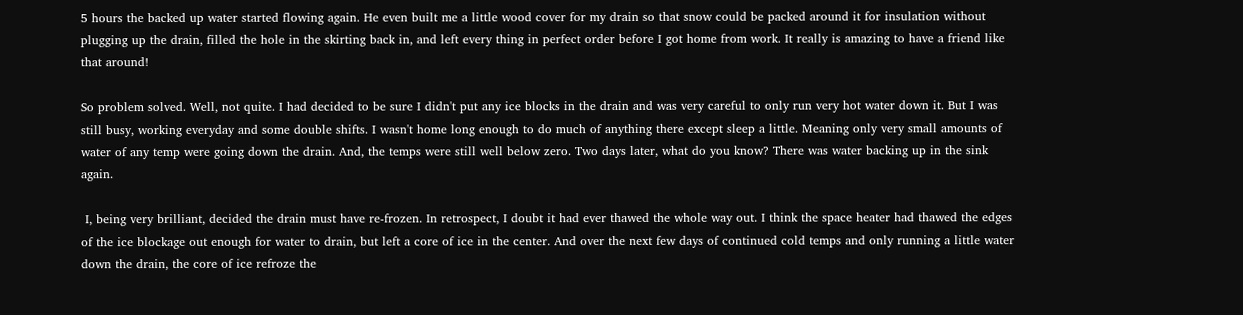5 hours the backed up water started flowing again. He even built me a little wood cover for my drain so that snow could be packed around it for insulation without plugging up the drain, filled the hole in the skirting back in, and left every thing in perfect order before I got home from work. It really is amazing to have a friend like that around!

So problem solved. Well, not quite. I had decided to be sure I didn't put any ice blocks in the drain and was very careful to only run very hot water down it. But I was still busy, working everyday and some double shifts. I wasn't home long enough to do much of anything there except sleep a little. Meaning only very small amounts of water of any temp were going down the drain. And, the temps were still well below zero. Two days later, what do you know? There was water backing up in the sink again.

 I, being very brilliant, decided the drain must have re-frozen. In retrospect, I doubt it had ever thawed the whole way out. I think the space heater had thawed the edges of the ice blockage out enough for water to drain, but left a core of ice in the center. And over the next few days of continued cold temps and only running a little water down the drain, the core of ice refroze the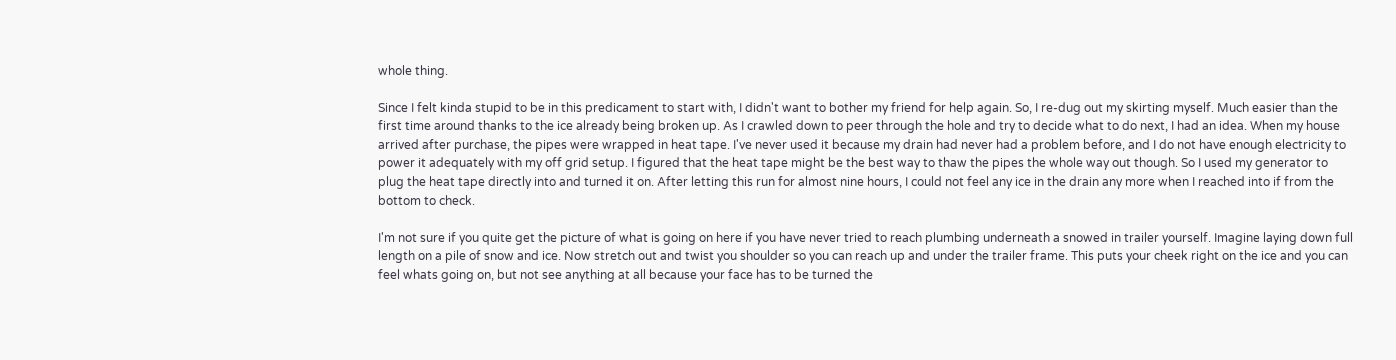whole thing.

Since I felt kinda stupid to be in this predicament to start with, I didn't want to bother my friend for help again. So, I re-dug out my skirting myself. Much easier than the first time around thanks to the ice already being broken up. As I crawled down to peer through the hole and try to decide what to do next, I had an idea. When my house arrived after purchase, the pipes were wrapped in heat tape. I've never used it because my drain had never had a problem before, and I do not have enough electricity to power it adequately with my off grid setup. I figured that the heat tape might be the best way to thaw the pipes the whole way out though. So I used my generator to plug the heat tape directly into and turned it on. After letting this run for almost nine hours, I could not feel any ice in the drain any more when I reached into if from the bottom to check.

I'm not sure if you quite get the picture of what is going on here if you have never tried to reach plumbing underneath a snowed in trailer yourself. Imagine laying down full length on a pile of snow and ice. Now stretch out and twist you shoulder so you can reach up and under the trailer frame. This puts your cheek right on the ice and you can feel whats going on, but not see anything at all because your face has to be turned the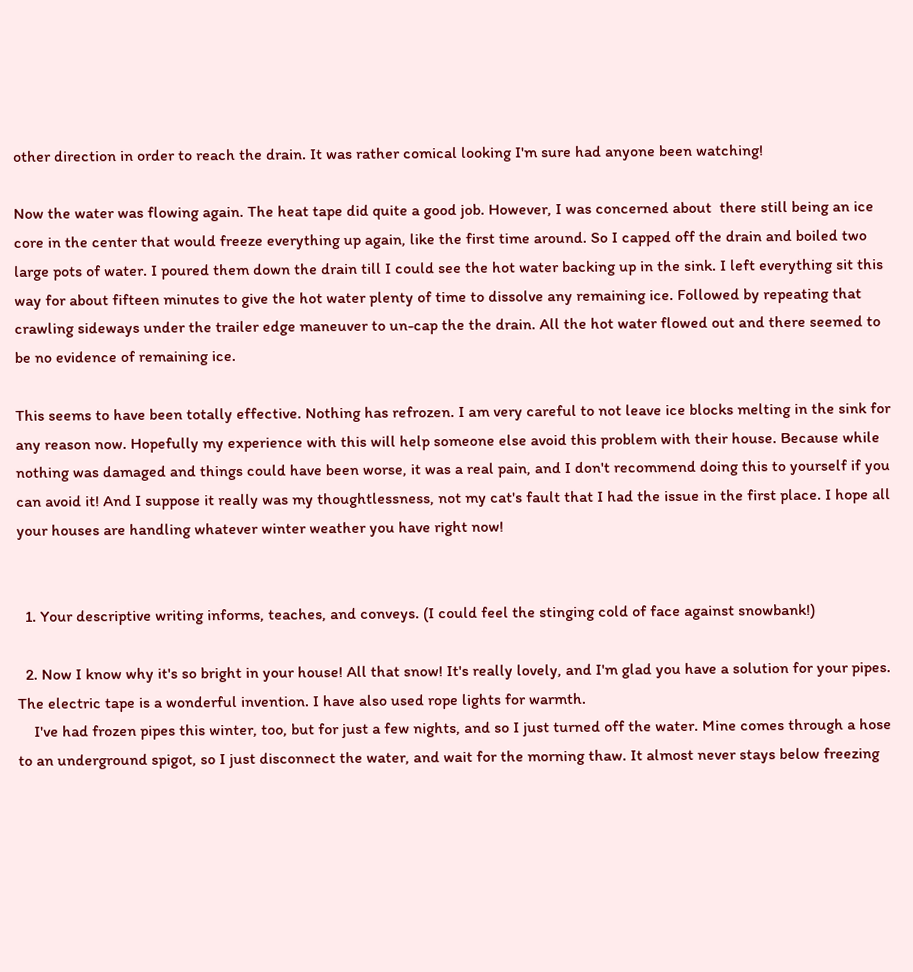other direction in order to reach the drain. It was rather comical looking I'm sure had anyone been watching!

Now the water was flowing again. The heat tape did quite a good job. However, I was concerned about  there still being an ice core in the center that would freeze everything up again, like the first time around. So I capped off the drain and boiled two large pots of water. I poured them down the drain till I could see the hot water backing up in the sink. I left everything sit this way for about fifteen minutes to give the hot water plenty of time to dissolve any remaining ice. Followed by repeating that crawling sideways under the trailer edge maneuver to un-cap the the drain. All the hot water flowed out and there seemed to be no evidence of remaining ice.

This seems to have been totally effective. Nothing has refrozen. I am very careful to not leave ice blocks melting in the sink for any reason now. Hopefully my experience with this will help someone else avoid this problem with their house. Because while nothing was damaged and things could have been worse, it was a real pain, and I don't recommend doing this to yourself if you can avoid it! And I suppose it really was my thoughtlessness, not my cat's fault that I had the issue in the first place. I hope all your houses are handling whatever winter weather you have right now!


  1. Your descriptive writing informs, teaches, and conveys. (I could feel the stinging cold of face against snowbank!)

  2. Now I know why it's so bright in your house! All that snow! It's really lovely, and I'm glad you have a solution for your pipes. The electric tape is a wonderful invention. I have also used rope lights for warmth.
    I've had frozen pipes this winter, too, but for just a few nights, and so I just turned off the water. Mine comes through a hose to an underground spigot, so I just disconnect the water, and wait for the morning thaw. It almost never stays below freezing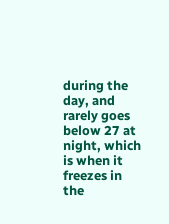during the day, and rarely goes below 27 at night, which is when it freezes in the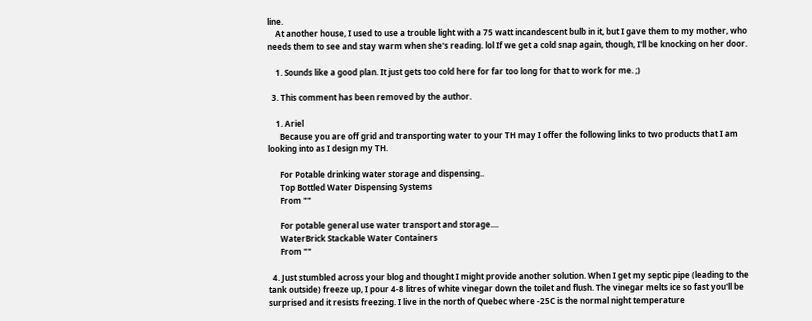line.
    At another house, I used to use a trouble light with a 75 watt incandescent bulb in it, but I gave them to my mother, who needs them to see and stay warm when she's reading. lol If we get a cold snap again, though, I'll be knocking on her door.

    1. Sounds like a good plan. It just gets too cold here for far too long for that to work for me. ;)

  3. This comment has been removed by the author.

    1. Ariel
      Because you are off grid and transporting water to your TH may I offer the following links to two products that I am looking into as I design my TH.

      For Potable drinking water storage and dispensing..
      Top Bottled Water Dispensing Systems
      From ""

      For potable general use water transport and storage....
      WaterBrick Stackable Water Containers
      From ""

  4. Just stumbled across your blog and thought I might provide another solution. When I get my septic pipe (leading to the tank outside) freeze up, I pour 4-8 litres of white vinegar down the toilet and flush. The vinegar melts ice so fast you'll be surprised and it resists freezing. I live in the north of Quebec where -25C is the normal night temperature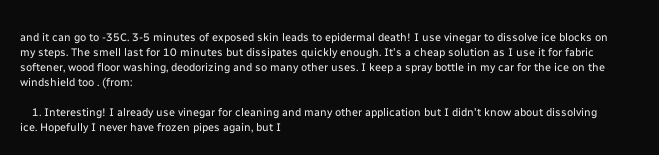and it can go to -35C. 3-5 minutes of exposed skin leads to epidermal death! I use vinegar to dissolve ice blocks on my steps. The smell last for 10 minutes but dissipates quickly enough. It's a cheap solution as I use it for fabric softener, wood floor washing, deodorizing and so many other uses. I keep a spray bottle in my car for the ice on the windshield too . (from:

    1. Interesting! I already use vinegar for cleaning and many other application but I didn't know about dissolving ice. Hopefully I never have frozen pipes again, but I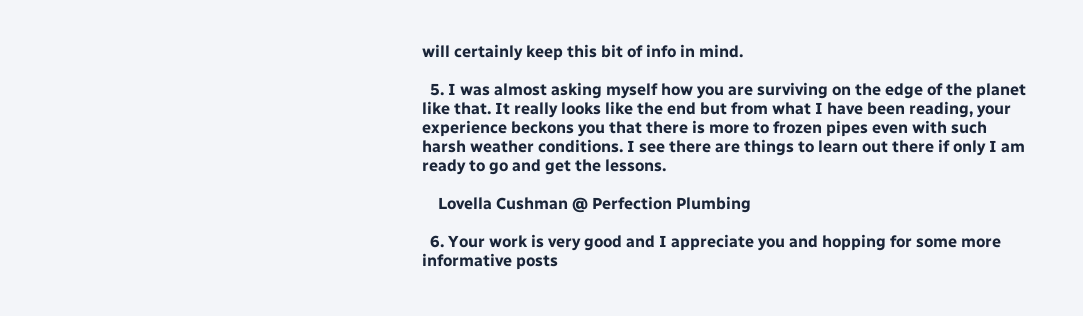will certainly keep this bit of info in mind.

  5. I was almost asking myself how you are surviving on the edge of the planet like that. It really looks like the end but from what I have been reading, your experience beckons you that there is more to frozen pipes even with such harsh weather conditions. I see there are things to learn out there if only I am ready to go and get the lessons.

    Lovella Cushman @ Perfection Plumbing

  6. Your work is very good and I appreciate you and hopping for some more informative posts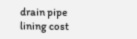drain pipe lining cost